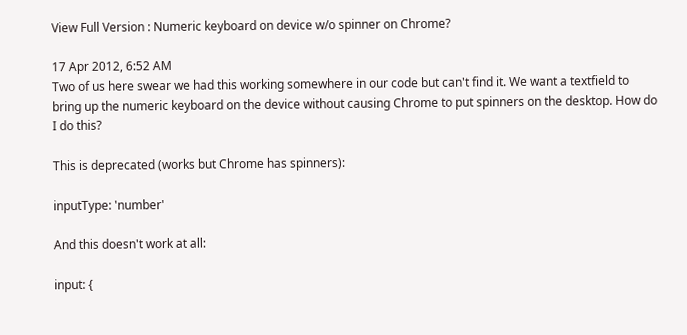View Full Version : Numeric keyboard on device w/o spinner on Chrome?

17 Apr 2012, 6:52 AM
Two of us here swear we had this working somewhere in our code but can't find it. We want a textfield to bring up the numeric keyboard on the device without causing Chrome to put spinners on the desktop. How do I do this?

This is deprecated (works but Chrome has spinners):

inputType: 'number'

And this doesn't work at all:

input: {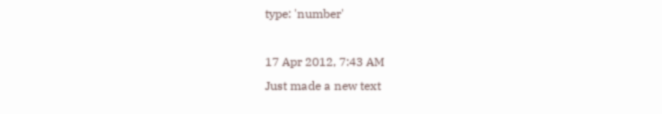type: 'number'

17 Apr 2012, 7:43 AM
Just made a new text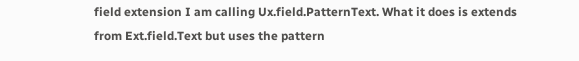field extension I am calling Ux.field.PatternText. What it does is extends from Ext.field.Text but uses the pattern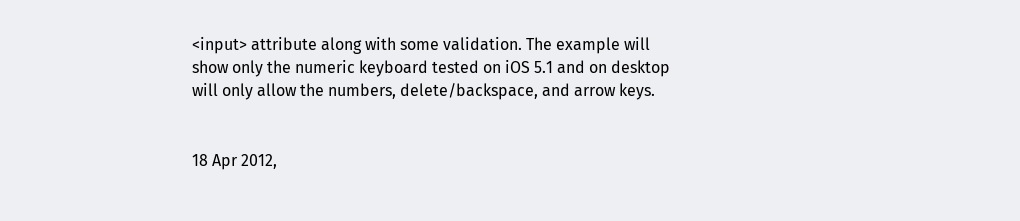<input> attribute along with some validation. The example will show only the numeric keyboard tested on iOS 5.1 and on desktop will only allow the numbers, delete/backspace, and arrow keys.


18 Apr 2012,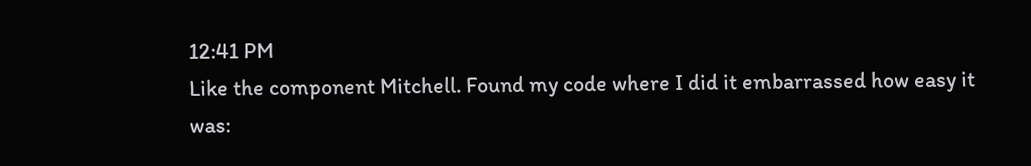12:41 PM
Like the component Mitchell. Found my code where I did it embarrassed how easy it was: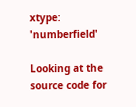xtype: 'numberfield'

Looking at the source code for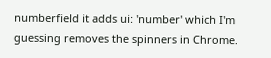numberfield it adds ui: 'number' which I'm guessing removes the spinners in Chrome.